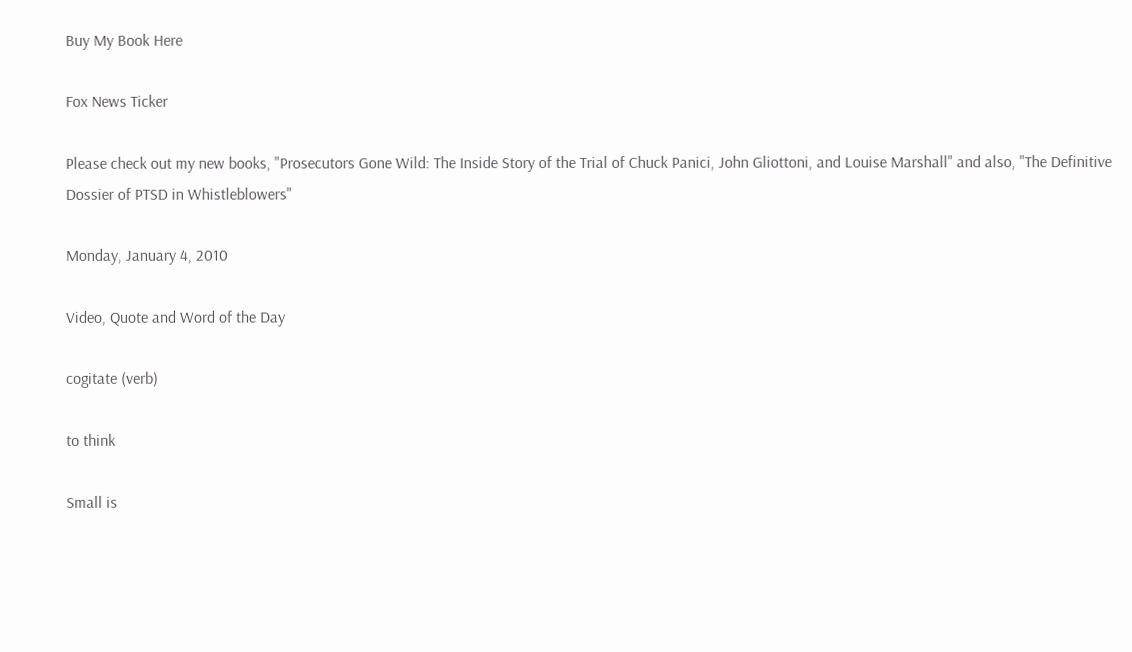Buy My Book Here

Fox News Ticker

Please check out my new books, "Prosecutors Gone Wild: The Inside Story of the Trial of Chuck Panici, John Gliottoni, and Louise Marshall" and also, "The Definitive Dossier of PTSD in Whistleblowers"

Monday, January 4, 2010

Video, Quote and Word of the Day

cogitate (verb)

to think

Small is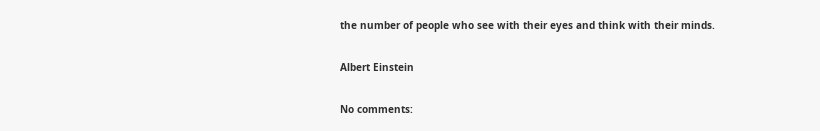the number of people who see with their eyes and think with their minds.

Albert Einstein

No comments: